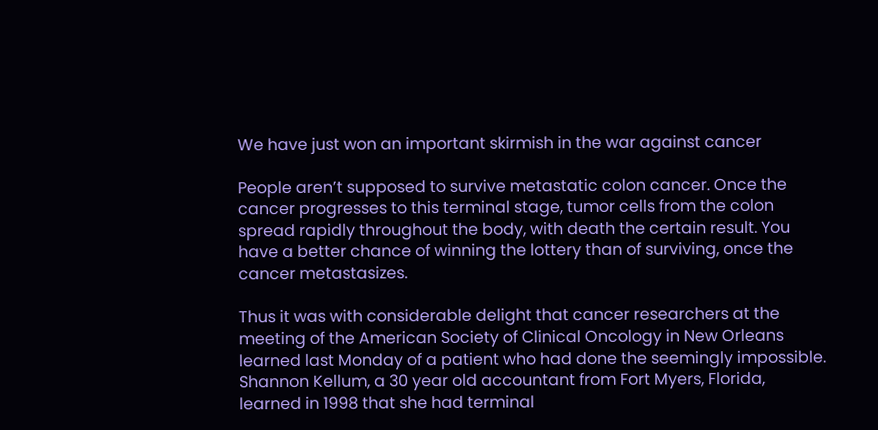We have just won an important skirmish in the war against cancer

People aren’t supposed to survive metastatic colon cancer. Once the cancer progresses to this terminal stage, tumor cells from the colon spread rapidly throughout the body, with death the certain result. You have a better chance of winning the lottery than of surviving, once the cancer metastasizes.

Thus it was with considerable delight that cancer researchers at the meeting of the American Society of Clinical Oncology in New Orleans learned last Monday of a patient who had done the seemingly impossible. Shannon Kellum, a 30 year old accountant from Fort Myers, Florida, learned in 1998 that she had terminal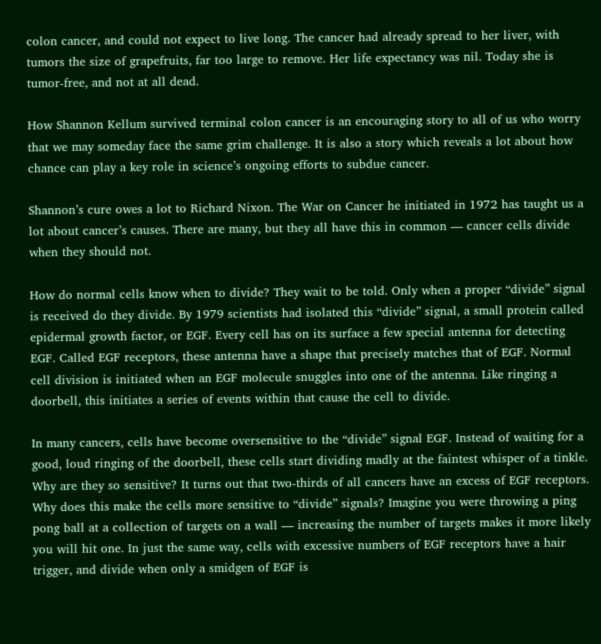colon cancer, and could not expect to live long. The cancer had already spread to her liver, with tumors the size of grapefruits, far too large to remove. Her life expectancy was nil. Today she is tumor-free, and not at all dead.

How Shannon Kellum survived terminal colon cancer is an encouraging story to all of us who worry that we may someday face the same grim challenge. It is also a story which reveals a lot about how chance can play a key role in science’s ongoing efforts to subdue cancer.

Shannon’s cure owes a lot to Richard Nixon. The War on Cancer he initiated in 1972 has taught us a lot about cancer’s causes. There are many, but they all have this in common — cancer cells divide when they should not.

How do normal cells know when to divide? They wait to be told. Only when a proper “divide” signal is received do they divide. By 1979 scientists had isolated this “divide” signal, a small protein called epidermal growth factor, or EGF. Every cell has on its surface a few special antenna for detecting EGF. Called EGF receptors, these antenna have a shape that precisely matches that of EGF. Normal cell division is initiated when an EGF molecule snuggles into one of the antenna. Like ringing a doorbell, this initiates a series of events within that cause the cell to divide.

In many cancers, cells have become oversensitive to the “divide” signal EGF. Instead of waiting for a good, loud ringing of the doorbell, these cells start dividing madly at the faintest whisper of a tinkle. Why are they so sensitive? It turns out that two-thirds of all cancers have an excess of EGF receptors. Why does this make the cells more sensitive to “divide” signals? Imagine you were throwing a ping pong ball at a collection of targets on a wall — increasing the number of targets makes it more likely you will hit one. In just the same way, cells with excessive numbers of EGF receptors have a hair trigger, and divide when only a smidgen of EGF is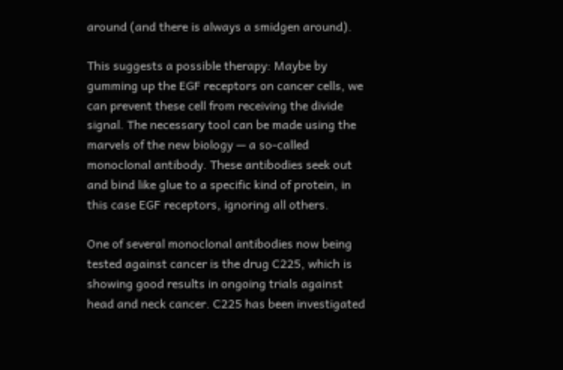around (and there is always a smidgen around).

This suggests a possible therapy: Maybe by gumming up the EGF receptors on cancer cells, we can prevent these cell from receiving the divide signal. The necessary tool can be made using the marvels of the new biology — a so-called monoclonal antibody. These antibodies seek out and bind like glue to a specific kind of protein, in this case EGF receptors, ignoring all others.

One of several monoclonal antibodies now being tested against cancer is the drug C225, which is showing good results in ongoing trials against head and neck cancer. C225 has been investigated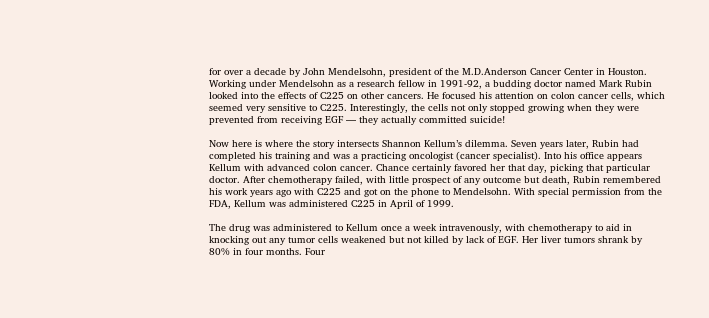for over a decade by John Mendelsohn, president of the M.D.Anderson Cancer Center in Houston. Working under Mendelsohn as a research fellow in 1991-92, a budding doctor named Mark Rubin looked into the effects of C225 on other cancers. He focused his attention on colon cancer cells, which seemed very sensitive to C225. Interestingly, the cells not only stopped growing when they were prevented from receiving EGF — they actually committed suicide!

Now here is where the story intersects Shannon Kellum’s dilemma. Seven years later, Rubin had completed his training and was a practicing oncologist (cancer specialist). Into his office appears Kellum with advanced colon cancer. Chance certainly favored her that day, picking that particular doctor. After chemotherapy failed, with little prospect of any outcome but death, Rubin remembered his work years ago with C225 and got on the phone to Mendelsohn. With special permission from the FDA, Kellum was administered C225 in April of 1999.

The drug was administered to Kellum once a week intravenously, with chemotherapy to aid in knocking out any tumor cells weakened but not killed by lack of EGF. Her liver tumors shrank by 80% in four months. Four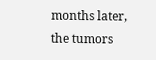months later, the tumors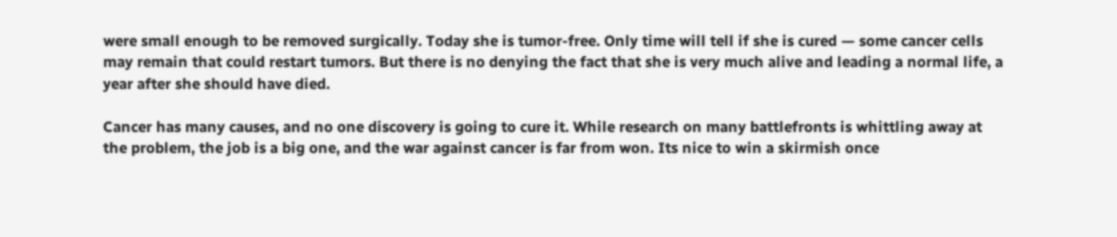were small enough to be removed surgically. Today she is tumor-free. Only time will tell if she is cured — some cancer cells may remain that could restart tumors. But there is no denying the fact that she is very much alive and leading a normal life, a year after she should have died.

Cancer has many causes, and no one discovery is going to cure it. While research on many battlefronts is whittling away at the problem, the job is a big one, and the war against cancer is far from won. Its nice to win a skirmish once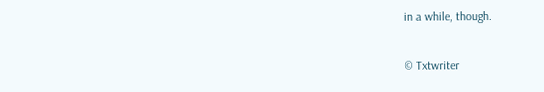in a while, though.

© Txtwriter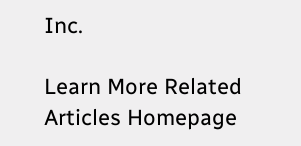Inc.

Learn More Related Articles Homepage